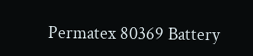Permatex 80369 Battery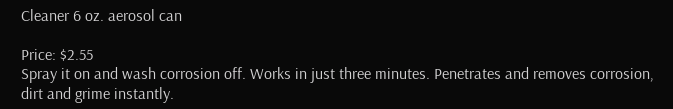Cleaner 6 oz. aerosol can

Price: $2.55
Spray it on and wash corrosion off. Works in just three minutes. Penetrates and removes corrosion, dirt and grime instantly.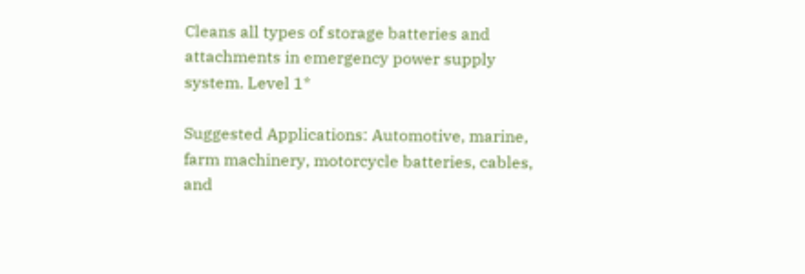Cleans all types of storage batteries and attachments in emergency power supply system. Level 1*

Suggested Applications: Automotive, marine, farm machinery, motorcycle batteries, cables, and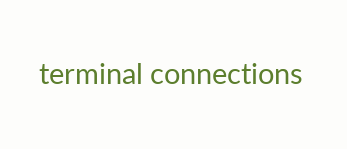terminal connections